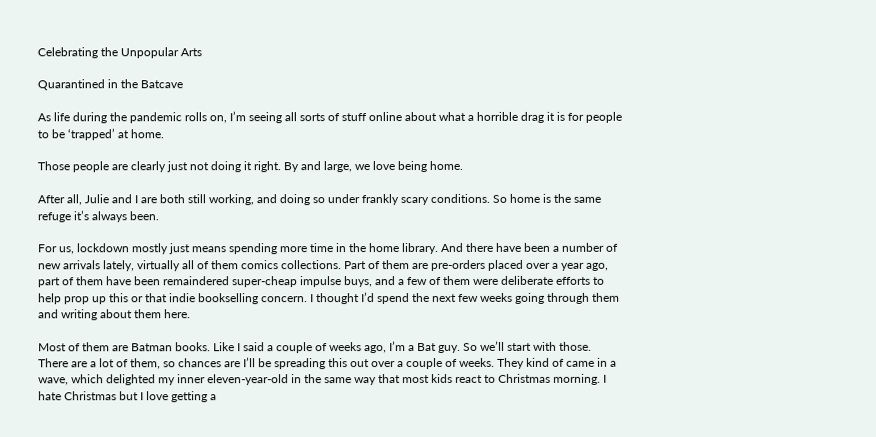Celebrating the Unpopular Arts

Quarantined in the Batcave

As life during the pandemic rolls on, I’m seeing all sorts of stuff online about what a horrible drag it is for people to be ‘trapped’ at home.

Those people are clearly just not doing it right. By and large, we love being home.

After all, Julie and I are both still working, and doing so under frankly scary conditions. So home is the same refuge it’s always been.

For us, lockdown mostly just means spending more time in the home library. And there have been a number of new arrivals lately, virtually all of them comics collections. Part of them are pre-orders placed over a year ago, part of them have been remaindered super-cheap impulse buys, and a few of them were deliberate efforts to help prop up this or that indie bookselling concern. I thought I’d spend the next few weeks going through them and writing about them here.

Most of them are Batman books. Like I said a couple of weeks ago, I’m a Bat guy. So we’ll start with those. There are a lot of them, so chances are I’ll be spreading this out over a couple of weeks. They kind of came in a wave, which delighted my inner eleven-year-old in the same way that most kids react to Christmas morning. I hate Christmas but I love getting a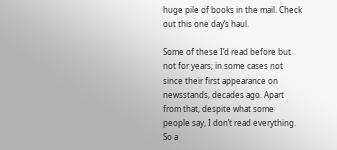huge pile of books in the mail. Check out this one day’s haul.

Some of these I’d read before but not for years; in some cases not since their first appearance on newsstands, decades ago. Apart from that, despite what some people say, I don’t read everything. So a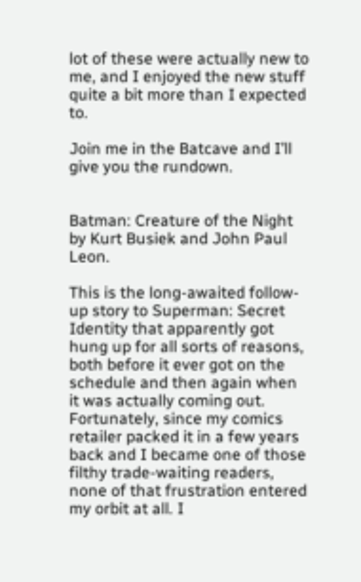lot of these were actually new to me, and I enjoyed the new stuff quite a bit more than I expected to.

Join me in the Batcave and I’ll give you the rundown.


Batman: Creature of the Night by Kurt Busiek and John Paul Leon.

This is the long-awaited follow-up story to Superman: Secret Identity that apparently got hung up for all sorts of reasons, both before it ever got on the schedule and then again when it was actually coming out. Fortunately, since my comics retailer packed it in a few years back and I became one of those filthy trade-waiting readers, none of that frustration entered my orbit at all. I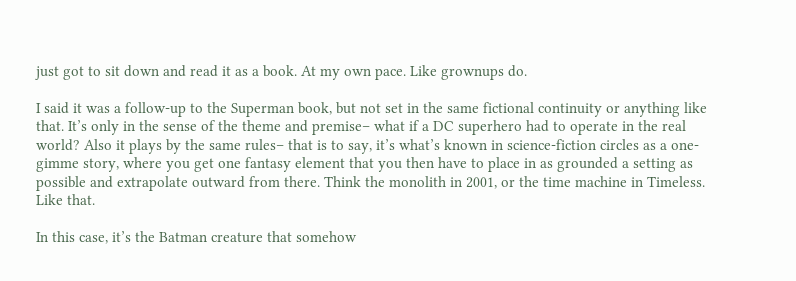just got to sit down and read it as a book. At my own pace. Like grownups do.

I said it was a follow-up to the Superman book, but not set in the same fictional continuity or anything like that. It’s only in the sense of the theme and premise– what if a DC superhero had to operate in the real world? Also it plays by the same rules– that is to say, it’s what’s known in science-fiction circles as a one-gimme story, where you get one fantasy element that you then have to place in as grounded a setting as possible and extrapolate outward from there. Think the monolith in 2001, or the time machine in Timeless. Like that.

In this case, it’s the Batman creature that somehow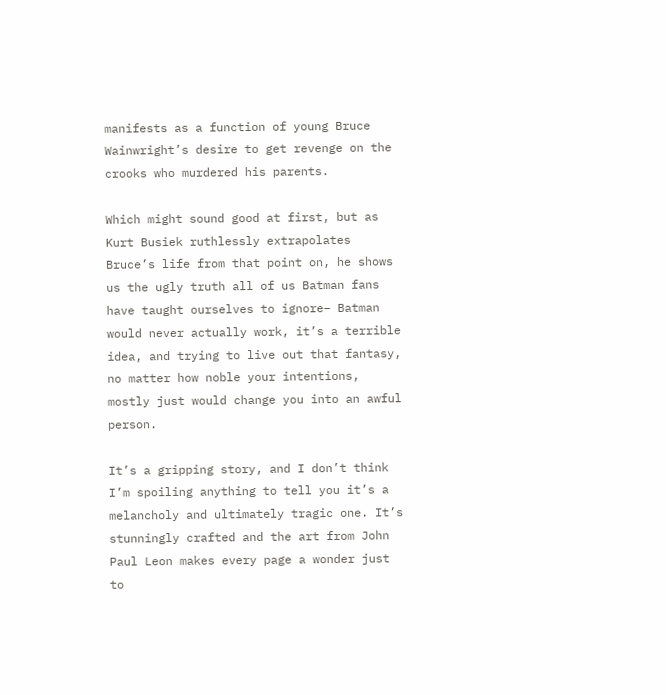manifests as a function of young Bruce Wainwright’s desire to get revenge on the crooks who murdered his parents.

Which might sound good at first, but as Kurt Busiek ruthlessly extrapolates Bruce’s life from that point on, he shows us the ugly truth all of us Batman fans have taught ourselves to ignore– Batman would never actually work, it’s a terrible idea, and trying to live out that fantasy, no matter how noble your intentions, mostly just would change you into an awful person.

It’s a gripping story, and I don’t think I’m spoiling anything to tell you it’s a melancholy and ultimately tragic one. It’s stunningly crafted and the art from John Paul Leon makes every page a wonder just to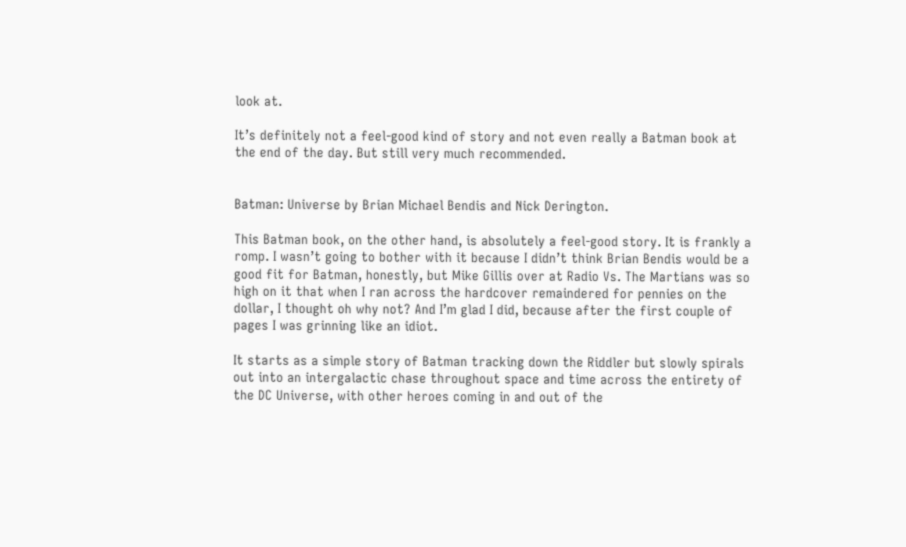look at.

It’s definitely not a feel-good kind of story and not even really a Batman book at the end of the day. But still very much recommended.


Batman: Universe by Brian Michael Bendis and Nick Derington.

This Batman book, on the other hand, is absolutely a feel-good story. It is frankly a romp. I wasn’t going to bother with it because I didn’t think Brian Bendis would be a good fit for Batman, honestly, but Mike Gillis over at Radio Vs. The Martians was so high on it that when I ran across the hardcover remaindered for pennies on the dollar, I thought oh why not? And I’m glad I did, because after the first couple of pages I was grinning like an idiot.

It starts as a simple story of Batman tracking down the Riddler but slowly spirals out into an intergalactic chase throughout space and time across the entirety of the DC Universe, with other heroes coming in and out of the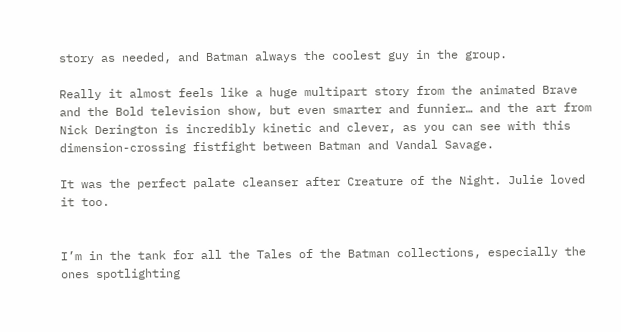story as needed, and Batman always the coolest guy in the group.

Really it almost feels like a huge multipart story from the animated Brave and the Bold television show, but even smarter and funnier… and the art from Nick Derington is incredibly kinetic and clever, as you can see with this dimension-crossing fistfight between Batman and Vandal Savage.

It was the perfect palate cleanser after Creature of the Night. Julie loved it too.


I’m in the tank for all the Tales of the Batman collections, especially the ones spotlighting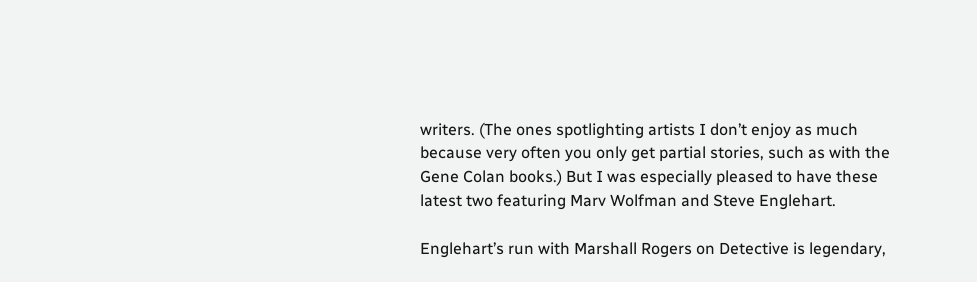writers. (The ones spotlighting artists I don’t enjoy as much because very often you only get partial stories, such as with the Gene Colan books.) But I was especially pleased to have these latest two featuring Marv Wolfman and Steve Englehart.

Englehart’s run with Marshall Rogers on Detective is legendary,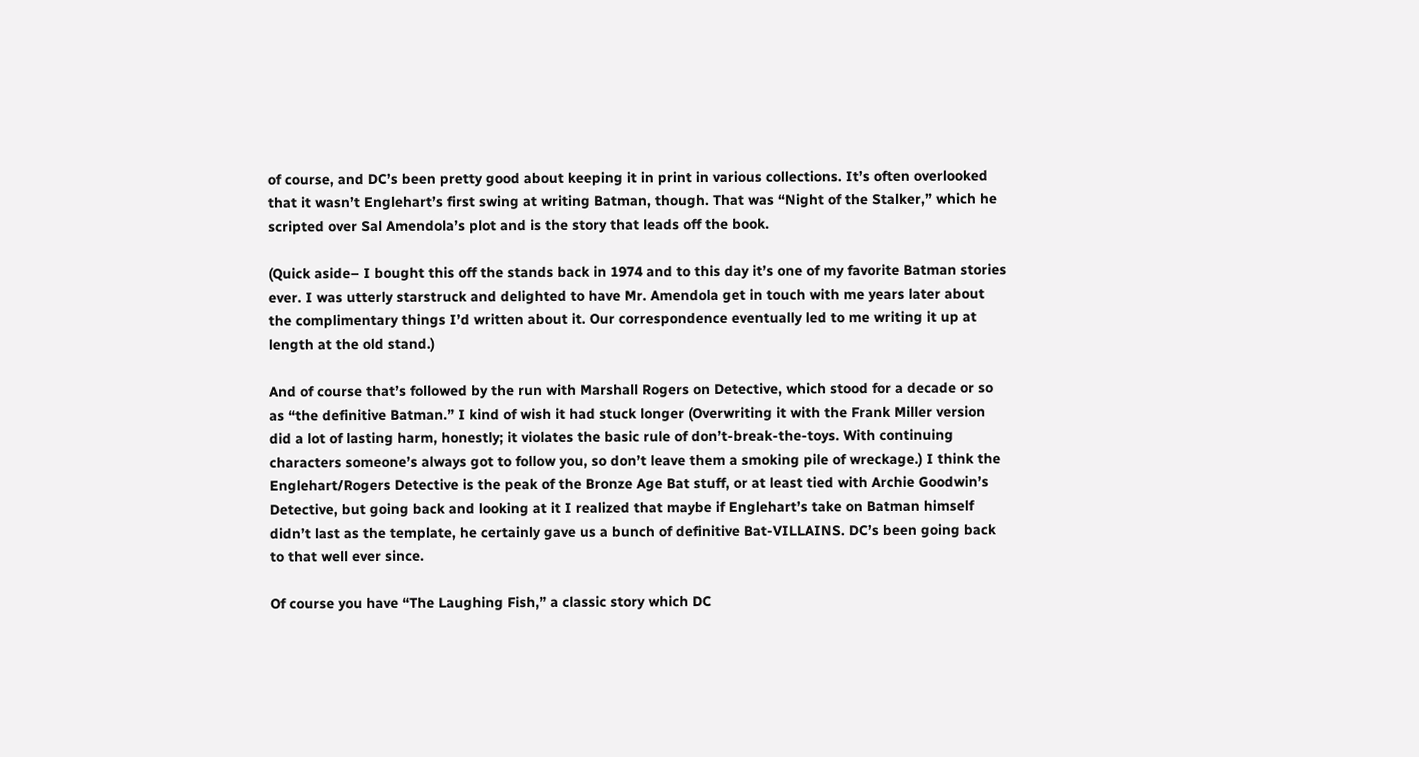of course, and DC’s been pretty good about keeping it in print in various collections. It’s often overlooked that it wasn’t Englehart’s first swing at writing Batman, though. That was “Night of the Stalker,” which he scripted over Sal Amendola’s plot and is the story that leads off the book.

(Quick aside– I bought this off the stands back in 1974 and to this day it’s one of my favorite Batman stories ever. I was utterly starstruck and delighted to have Mr. Amendola get in touch with me years later about the complimentary things I’d written about it. Our correspondence eventually led to me writing it up at length at the old stand.)

And of course that’s followed by the run with Marshall Rogers on Detective, which stood for a decade or so as “the definitive Batman.” I kind of wish it had stuck longer (Overwriting it with the Frank Miller version did a lot of lasting harm, honestly; it violates the basic rule of don’t-break-the-toys. With continuing characters someone’s always got to follow you, so don’t leave them a smoking pile of wreckage.) I think the Englehart/Rogers Detective is the peak of the Bronze Age Bat stuff, or at least tied with Archie Goodwin’s Detective, but going back and looking at it I realized that maybe if Englehart’s take on Batman himself didn’t last as the template, he certainly gave us a bunch of definitive Bat-VILLAINS. DC’s been going back to that well ever since.

Of course you have “The Laughing Fish,” a classic story which DC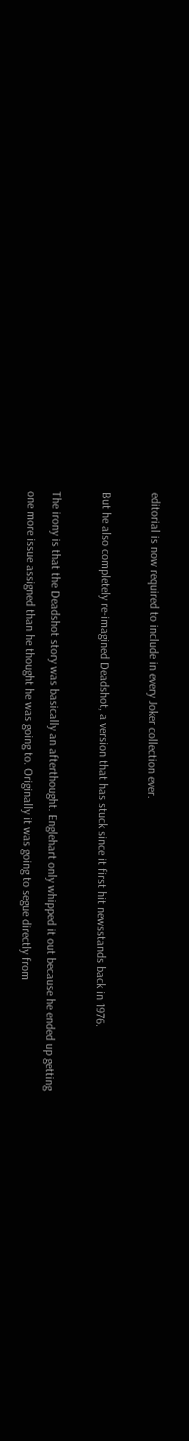editorial is now required to include in every Joker collection ever.

But he also completely re-imagined Deadshot, a version that has stuck since it first hit newsstands back in 1976.

The irony is that the Deadshot story was basically an afterthought. Englehart only whipped it out because he ended up getting one more issue assigned than he thought he was going to. Originally it was going to segue directly from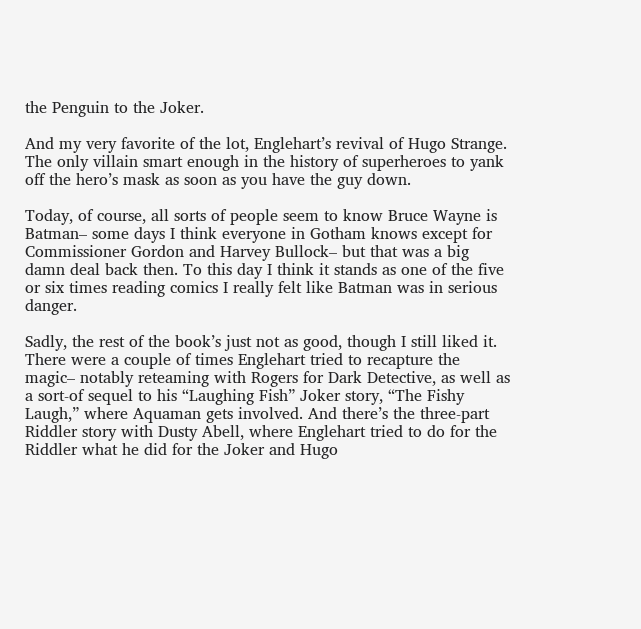the Penguin to the Joker.

And my very favorite of the lot, Englehart’s revival of Hugo Strange. The only villain smart enough in the history of superheroes to yank off the hero’s mask as soon as you have the guy down.

Today, of course, all sorts of people seem to know Bruce Wayne is Batman– some days I think everyone in Gotham knows except for Commissioner Gordon and Harvey Bullock– but that was a big damn deal back then. To this day I think it stands as one of the five or six times reading comics I really felt like Batman was in serious danger.

Sadly, the rest of the book’s just not as good, though I still liked it. There were a couple of times Englehart tried to recapture the magic– notably reteaming with Rogers for Dark Detective, as well as a sort-of sequel to his “Laughing Fish” Joker story, “The Fishy Laugh,” where Aquaman gets involved. And there’s the three-part Riddler story with Dusty Abell, where Englehart tried to do for the Riddler what he did for the Joker and Hugo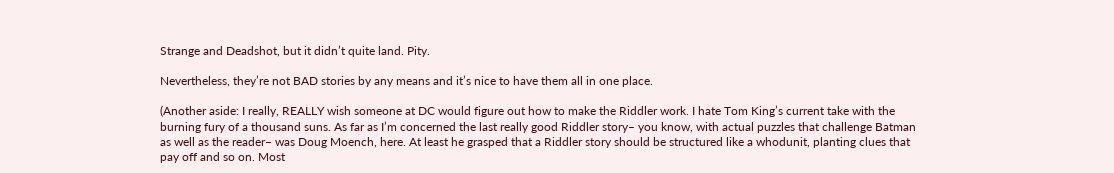Strange and Deadshot, but it didn’t quite land. Pity.

Nevertheless, they’re not BAD stories by any means and it’s nice to have them all in one place.

(Another aside: I really, REALLY wish someone at DC would figure out how to make the Riddler work. I hate Tom King’s current take with the burning fury of a thousand suns. As far as I’m concerned the last really good Riddler story– you know, with actual puzzles that challenge Batman as well as the reader– was Doug Moench, here. At least he grasped that a Riddler story should be structured like a whodunit, planting clues that pay off and so on. Most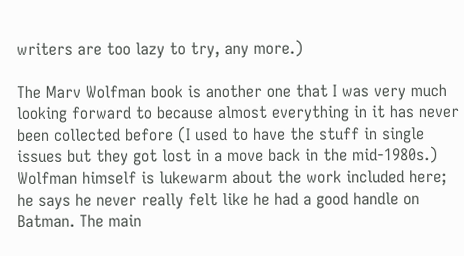writers are too lazy to try, any more.)

The Marv Wolfman book is another one that I was very much looking forward to because almost everything in it has never been collected before (I used to have the stuff in single issues but they got lost in a move back in the mid-1980s.) Wolfman himself is lukewarm about the work included here; he says he never really felt like he had a good handle on Batman. The main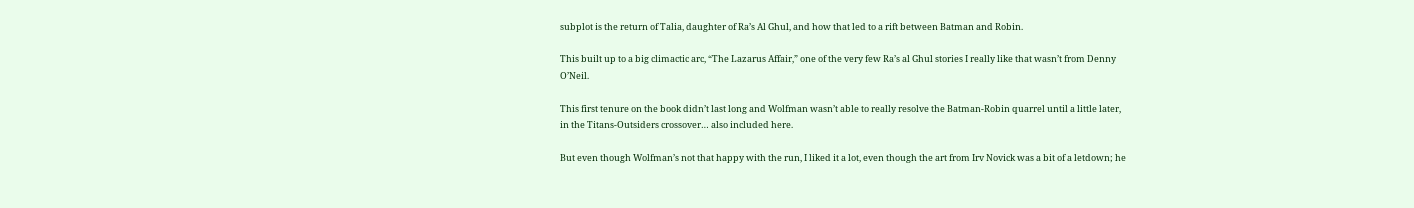subplot is the return of Talia, daughter of Ra’s Al Ghul, and how that led to a rift between Batman and Robin.

This built up to a big climactic arc, “The Lazarus Affair,” one of the very few Ra’s al Ghul stories I really like that wasn’t from Denny O’Neil.

This first tenure on the book didn’t last long and Wolfman wasn’t able to really resolve the Batman-Robin quarrel until a little later, in the Titans-Outsiders crossover… also included here.

But even though Wolfman’s not that happy with the run, I liked it a lot, even though the art from Irv Novick was a bit of a letdown; he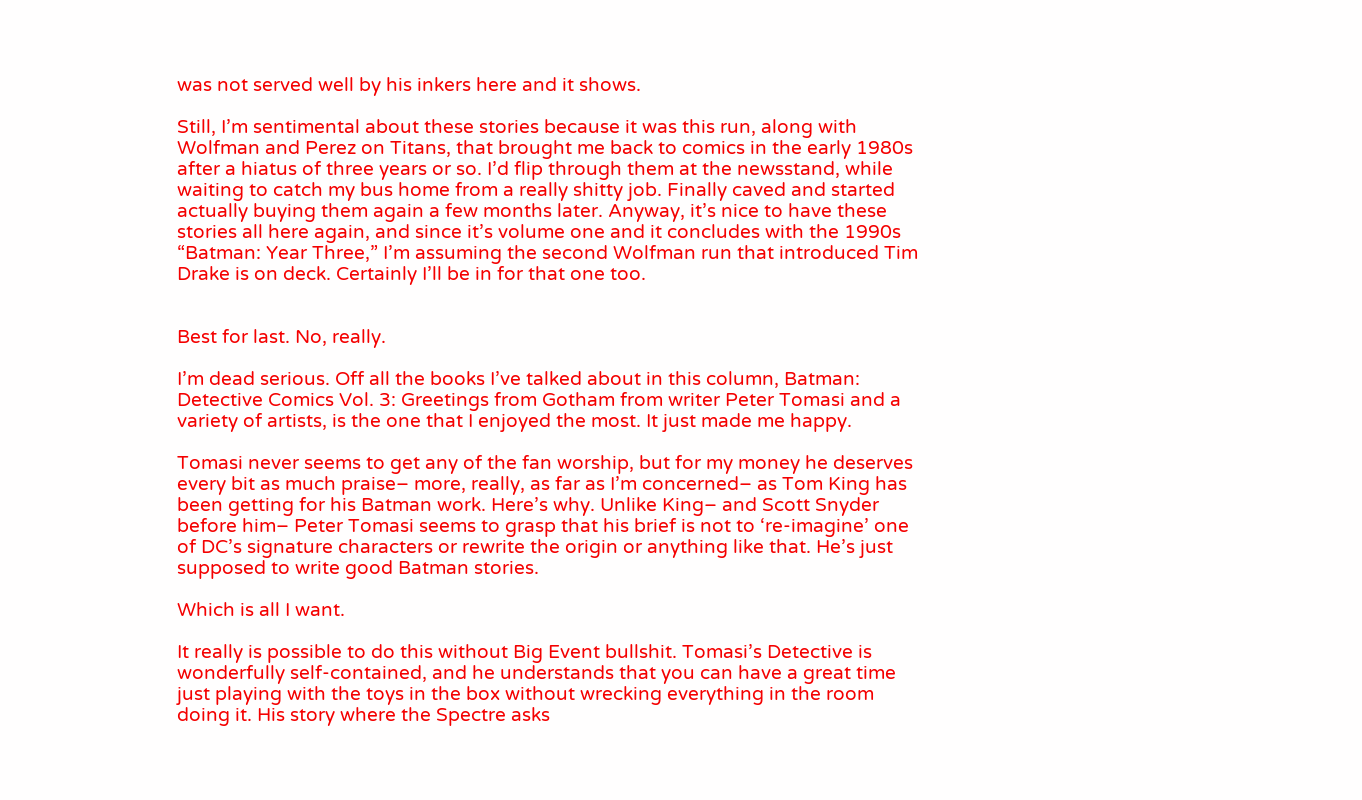was not served well by his inkers here and it shows.

Still, I’m sentimental about these stories because it was this run, along with Wolfman and Perez on Titans, that brought me back to comics in the early 1980s after a hiatus of three years or so. I’d flip through them at the newsstand, while waiting to catch my bus home from a really shitty job. Finally caved and started actually buying them again a few months later. Anyway, it’s nice to have these stories all here again, and since it’s volume one and it concludes with the 1990s “Batman: Year Three,” I’m assuming the second Wolfman run that introduced Tim Drake is on deck. Certainly I’ll be in for that one too.


Best for last. No, really.

I’m dead serious. Off all the books I’ve talked about in this column, Batman: Detective Comics Vol. 3: Greetings from Gotham from writer Peter Tomasi and a variety of artists, is the one that I enjoyed the most. It just made me happy.

Tomasi never seems to get any of the fan worship, but for my money he deserves every bit as much praise– more, really, as far as I’m concerned– as Tom King has been getting for his Batman work. Here’s why. Unlike King– and Scott Snyder before him– Peter Tomasi seems to grasp that his brief is not to ‘re-imagine’ one of DC’s signature characters or rewrite the origin or anything like that. He’s just supposed to write good Batman stories.

Which is all I want.

It really is possible to do this without Big Event bullshit. Tomasi’s Detective is wonderfully self-contained, and he understands that you can have a great time just playing with the toys in the box without wrecking everything in the room doing it. His story where the Spectre asks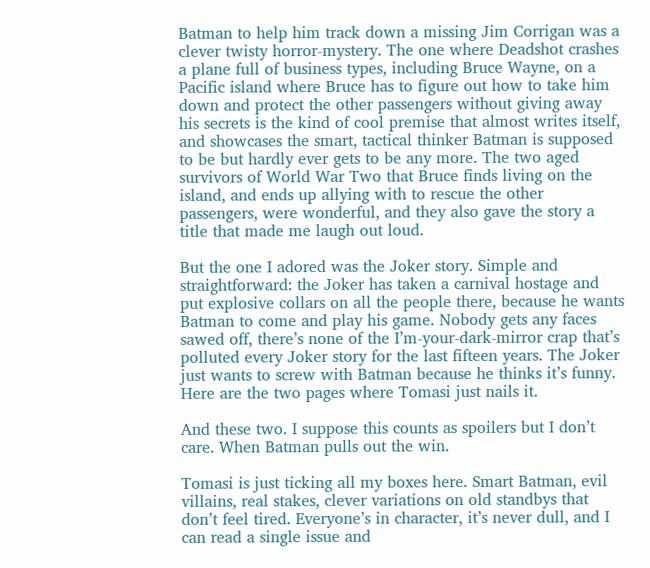Batman to help him track down a missing Jim Corrigan was a clever twisty horror-mystery. The one where Deadshot crashes a plane full of business types, including Bruce Wayne, on a Pacific island where Bruce has to figure out how to take him down and protect the other passengers without giving away his secrets is the kind of cool premise that almost writes itself, and showcases the smart, tactical thinker Batman is supposed to be but hardly ever gets to be any more. The two aged survivors of World War Two that Bruce finds living on the island, and ends up allying with to rescue the other passengers, were wonderful, and they also gave the story a title that made me laugh out loud.

But the one I adored was the Joker story. Simple and straightforward: the Joker has taken a carnival hostage and put explosive collars on all the people there, because he wants Batman to come and play his game. Nobody gets any faces sawed off, there’s none of the I’m-your-dark-mirror crap that’s polluted every Joker story for the last fifteen years. The Joker just wants to screw with Batman because he thinks it’s funny. Here are the two pages where Tomasi just nails it.

And these two. I suppose this counts as spoilers but I don’t care. When Batman pulls out the win.

Tomasi is just ticking all my boxes here. Smart Batman, evil villains, real stakes, clever variations on old standbys that don’t feel tired. Everyone’s in character, it’s never dull, and I can read a single issue and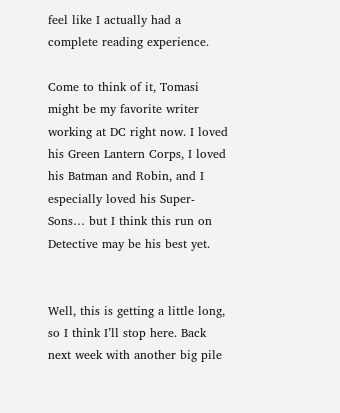feel like I actually had a complete reading experience.

Come to think of it, Tomasi might be my favorite writer working at DC right now. I loved his Green Lantern Corps, I loved his Batman and Robin, and I especially loved his Super-Sons… but I think this run on Detective may be his best yet.


Well, this is getting a little long, so I think I’ll stop here. Back next week with another big pile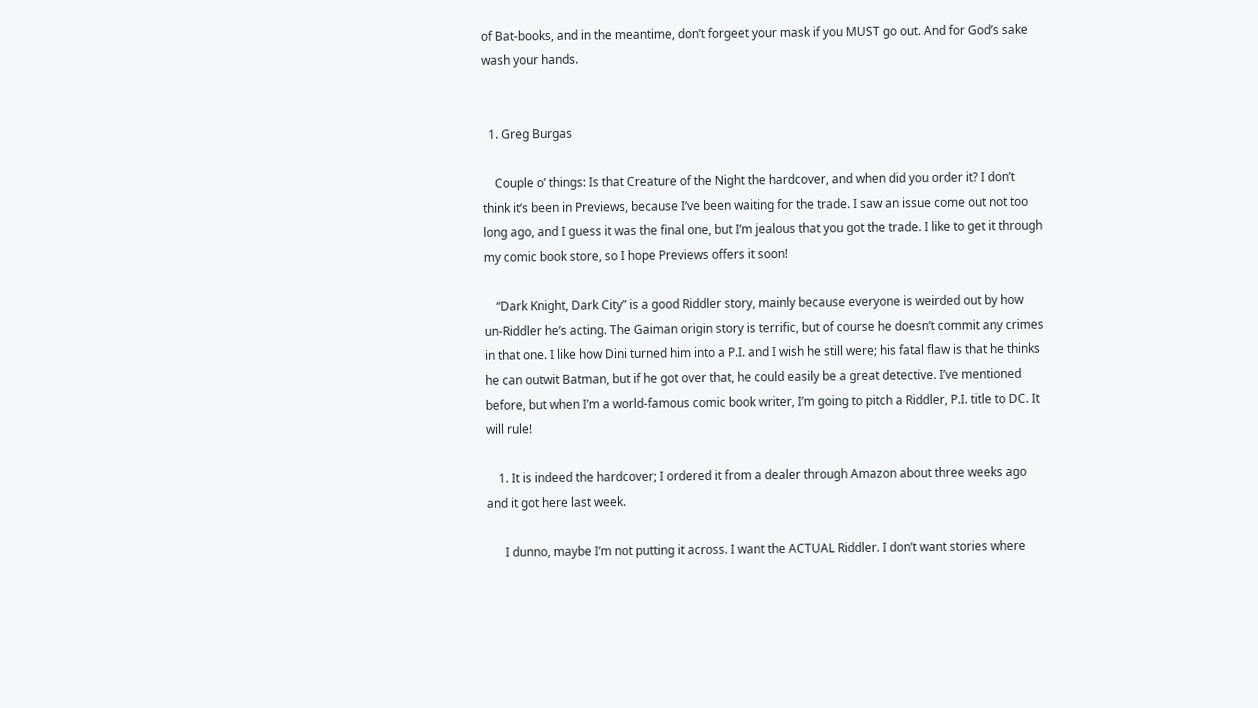of Bat-books, and in the meantime, don’t forgeet your mask if you MUST go out. And for God’s sake wash your hands.


  1. Greg Burgas

    Couple o’ things: Is that Creature of the Night the hardcover, and when did you order it? I don’t think it’s been in Previews, because I’ve been waiting for the trade. I saw an issue come out not too long ago, and I guess it was the final one, but I’m jealous that you got the trade. I like to get it through my comic book store, so I hope Previews offers it soon!

    “Dark Knight, Dark City” is a good Riddler story, mainly because everyone is weirded out by how un-Riddler he’s acting. The Gaiman origin story is terrific, but of course he doesn’t commit any crimes in that one. I like how Dini turned him into a P.I. and I wish he still were; his fatal flaw is that he thinks he can outwit Batman, but if he got over that, he could easily be a great detective. I’ve mentioned before, but when I’m a world-famous comic book writer, I’m going to pitch a Riddler, P.I. title to DC. It will rule!

    1. It is indeed the hardcover; I ordered it from a dealer through Amazon about three weeks ago and it got here last week.

      I dunno, maybe I’m not putting it across. I want the ACTUAL Riddler. I don’t want stories where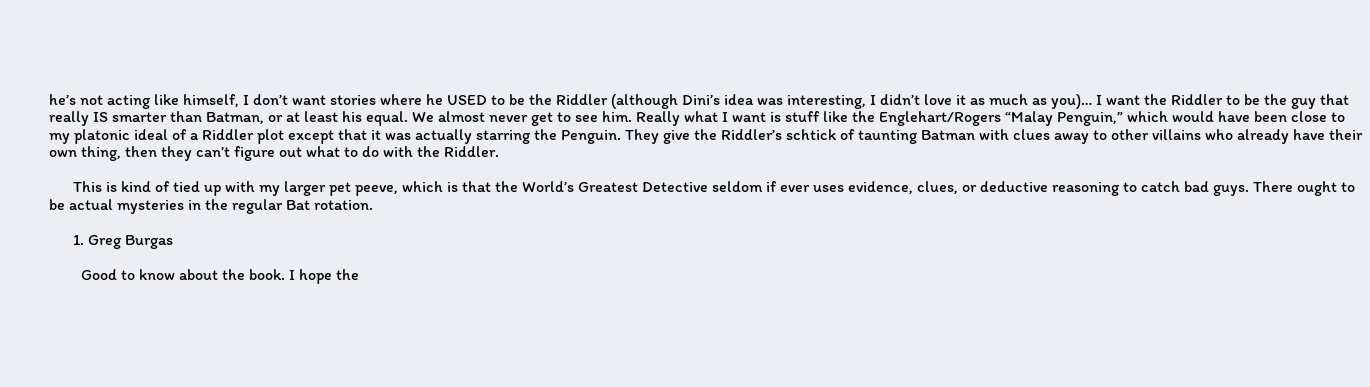he’s not acting like himself, I don’t want stories where he USED to be the Riddler (although Dini’s idea was interesting, I didn’t love it as much as you)… I want the Riddler to be the guy that really IS smarter than Batman, or at least his equal. We almost never get to see him. Really what I want is stuff like the Englehart/Rogers “Malay Penguin,” which would have been close to my platonic ideal of a Riddler plot except that it was actually starring the Penguin. They give the Riddler’s schtick of taunting Batman with clues away to other villains who already have their own thing, then they can’t figure out what to do with the Riddler.

      This is kind of tied up with my larger pet peeve, which is that the World’s Greatest Detective seldom if ever uses evidence, clues, or deductive reasoning to catch bad guys. There ought to be actual mysteries in the regular Bat rotation.

      1. Greg Burgas

        Good to know about the book. I hope the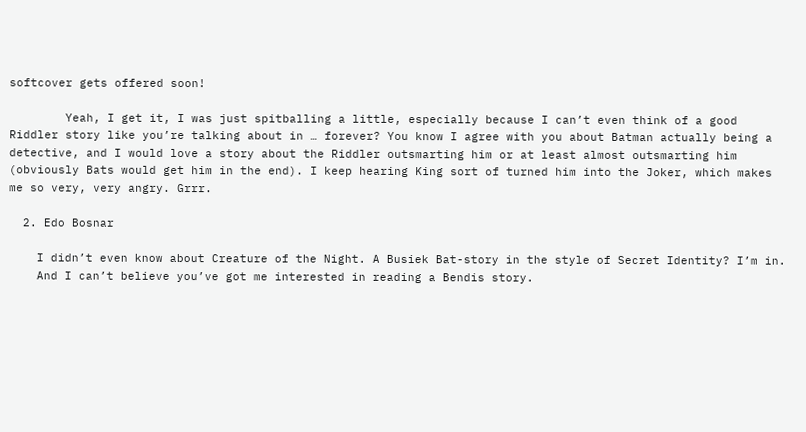softcover gets offered soon!

        Yeah, I get it, I was just spitballing a little, especially because I can’t even think of a good Riddler story like you’re talking about in … forever? You know I agree with you about Batman actually being a detective, and I would love a story about the Riddler outsmarting him or at least almost outsmarting him (obviously Bats would get him in the end). I keep hearing King sort of turned him into the Joker, which makes me so very, very angry. Grrr.

  2. Edo Bosnar

    I didn’t even know about Creature of the Night. A Busiek Bat-story in the style of Secret Identity? I’m in.
    And I can’t believe you’ve got me interested in reading a Bendis story.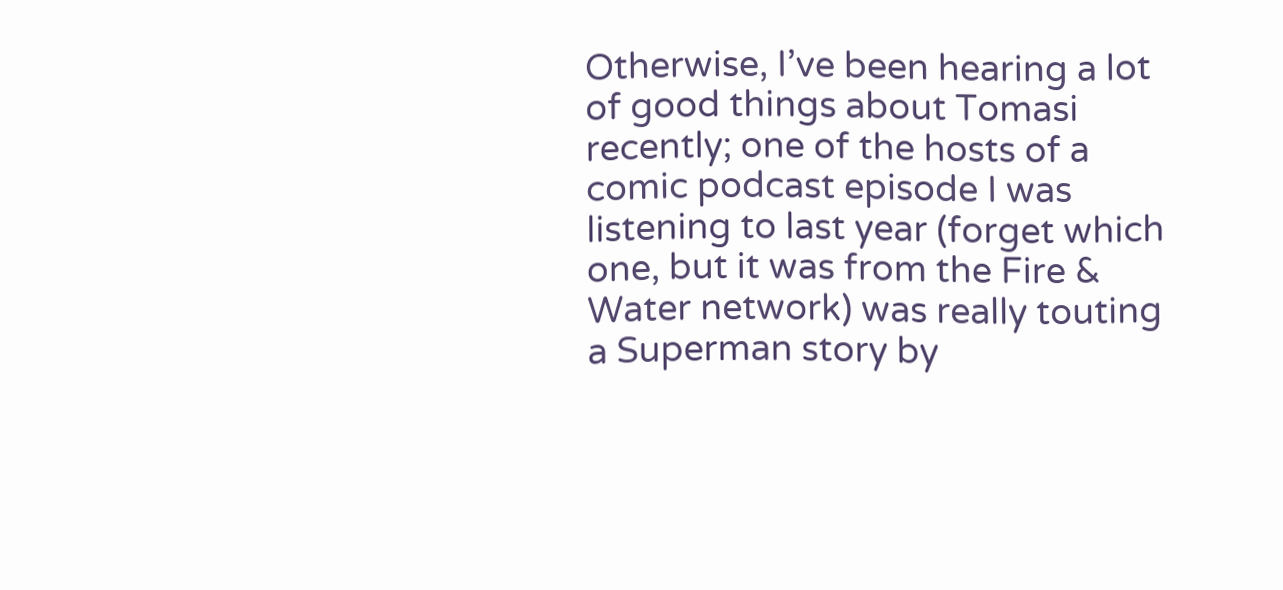Otherwise, I’ve been hearing a lot of good things about Tomasi recently; one of the hosts of a comic podcast episode I was listening to last year (forget which one, but it was from the Fire & Water network) was really touting a Superman story by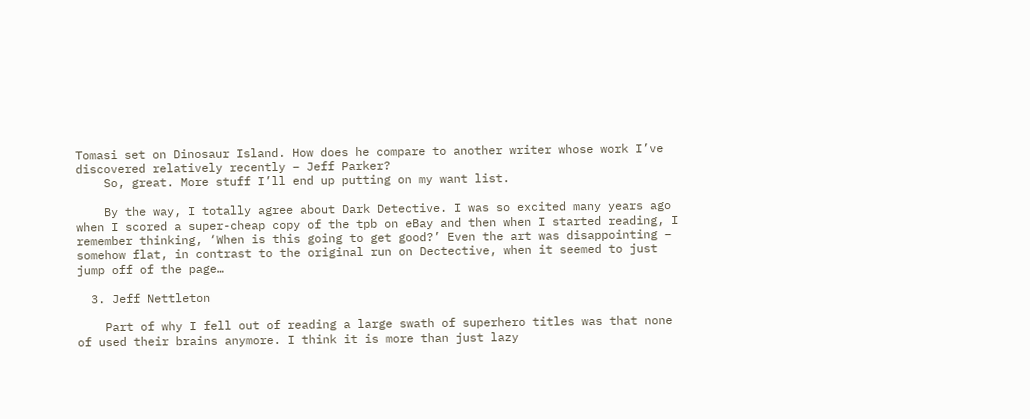Tomasi set on Dinosaur Island. How does he compare to another writer whose work I’ve discovered relatively recently – Jeff Parker?
    So, great. More stuff I’ll end up putting on my want list.

    By the way, I totally agree about Dark Detective. I was so excited many years ago when I scored a super-cheap copy of the tpb on eBay and then when I started reading, I remember thinking, ‘When is this going to get good?’ Even the art was disappointing – somehow flat, in contrast to the original run on Dectective, when it seemed to just jump off of the page…

  3. Jeff Nettleton

    Part of why I fell out of reading a large swath of superhero titles was that none of used their brains anymore. I think it is more than just lazy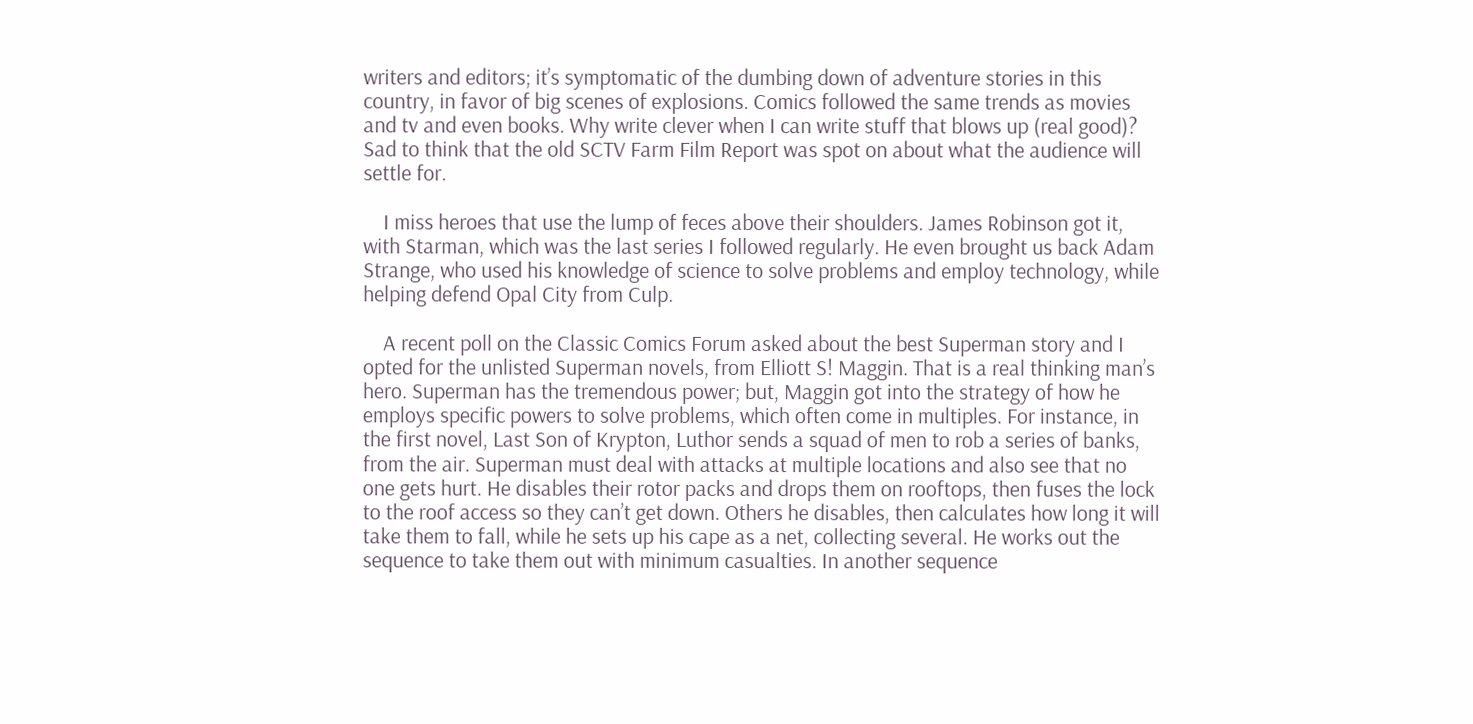writers and editors; it’s symptomatic of the dumbing down of adventure stories in this country, in favor of big scenes of explosions. Comics followed the same trends as movies and tv and even books. Why write clever when I can write stuff that blows up (real good)? Sad to think that the old SCTV Farm Film Report was spot on about what the audience will settle for.

    I miss heroes that use the lump of feces above their shoulders. James Robinson got it, with Starman, which was the last series I followed regularly. He even brought us back Adam Strange, who used his knowledge of science to solve problems and employ technology, while helping defend Opal City from Culp.

    A recent poll on the Classic Comics Forum asked about the best Superman story and I opted for the unlisted Superman novels, from Elliott S! Maggin. That is a real thinking man’s hero. Superman has the tremendous power; but, Maggin got into the strategy of how he employs specific powers to solve problems, which often come in multiples. For instance, in the first novel, Last Son of Krypton, Luthor sends a squad of men to rob a series of banks, from the air. Superman must deal with attacks at multiple locations and also see that no one gets hurt. He disables their rotor packs and drops them on rooftops, then fuses the lock to the roof access so they can’t get down. Others he disables, then calculates how long it will take them to fall, while he sets up his cape as a net, collecting several. He works out the sequence to take them out with minimum casualties. In another sequence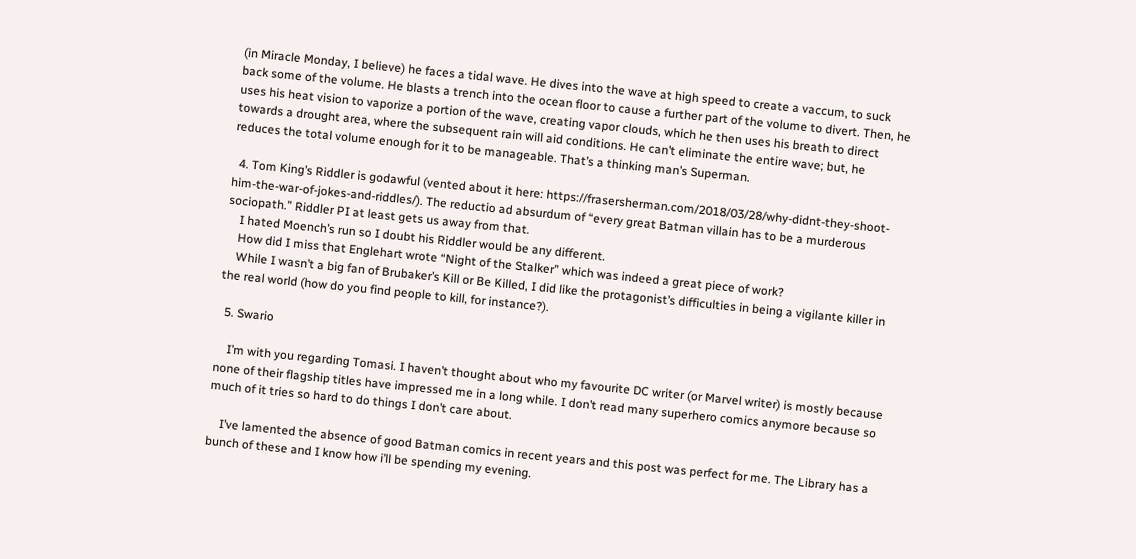(in Miracle Monday, I believe) he faces a tidal wave. He dives into the wave at high speed to create a vaccum, to suck back some of the volume. He blasts a trench into the ocean floor to cause a further part of the volume to divert. Then, he uses his heat vision to vaporize a portion of the wave, creating vapor clouds, which he then uses his breath to direct towards a drought area, where the subsequent rain will aid conditions. He can’t eliminate the entire wave; but, he reduces the total volume enough for it to be manageable. That’s a thinking man’s Superman.

  4. Tom King’s Riddler is godawful (vented about it here: https://frasersherman.com/2018/03/28/why-didnt-they-shoot-him-the-war-of-jokes-and-riddles/). The reductio ad absurdum of “every great Batman villain has to be a murderous sociopath.” Riddler PI at least gets us away from that.
    I hated Moench’s run so I doubt his Riddler would be any different.
    How did I miss that Englehart wrote “Night of the Stalker” which was indeed a great piece of work?
    While I wasn’t a big fan of Brubaker’s Kill or Be Killed, I did like the protagonist’s difficulties in being a vigilante killer in the real world (how do you find people to kill, for instance?).

  5. Swario

    I’m with you regarding Tomasi. I haven’t thought about who my favourite DC writer (or Marvel writer) is mostly because none of their flagship titles have impressed me in a long while. I don’t read many superhero comics anymore because so much of it tries so hard to do things I don’t care about.

    I’ve lamented the absence of good Batman comics in recent years and this post was perfect for me. The Library has a bunch of these and I know how i’ll be spending my evening.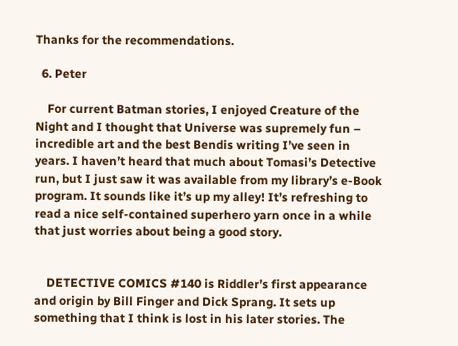Thanks for the recommendations.

  6. Peter

    For current Batman stories, I enjoyed Creature of the Night and I thought that Universe was supremely fun – incredible art and the best Bendis writing I’ve seen in years. I haven’t heard that much about Tomasi’s Detective run, but I just saw it was available from my library’s e-Book program. It sounds like it’s up my alley! It’s refreshing to read a nice self-contained superhero yarn once in a while that just worries about being a good story.


    DETECTIVE COMICS #140 is Riddler’s first appearance and origin by Bill Finger and Dick Sprang. It sets up something that I think is lost in his later stories. The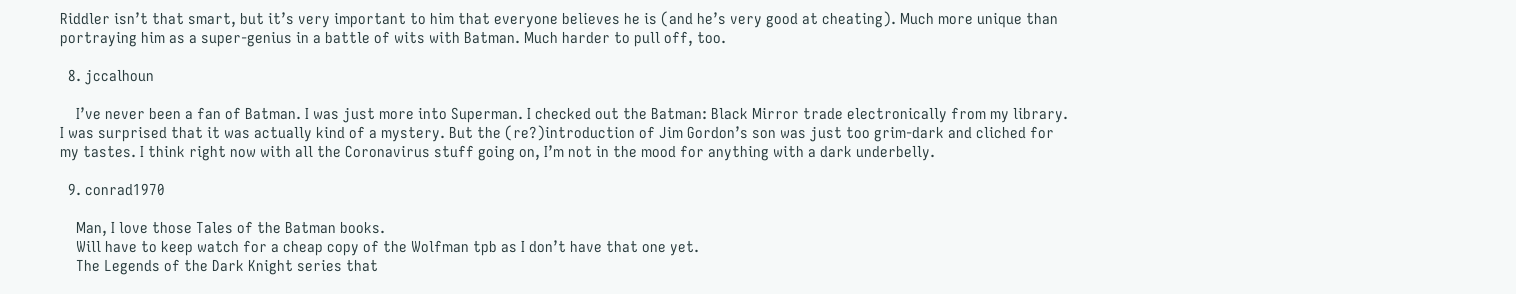Riddler isn’t that smart, but it’s very important to him that everyone believes he is (and he’s very good at cheating). Much more unique than portraying him as a super-genius in a battle of wits with Batman. Much harder to pull off, too.

  8. jccalhoun

    I’ve never been a fan of Batman. I was just more into Superman. I checked out the Batman: Black Mirror trade electronically from my library. I was surprised that it was actually kind of a mystery. But the (re?)introduction of Jim Gordon’s son was just too grim-dark and cliched for my tastes. I think right now with all the Coronavirus stuff going on, I’m not in the mood for anything with a dark underbelly.

  9. conrad1970

    Man, I love those Tales of the Batman books.
    Will have to keep watch for a cheap copy of the Wolfman tpb as I don’t have that one yet.
    The Legends of the Dark Knight series that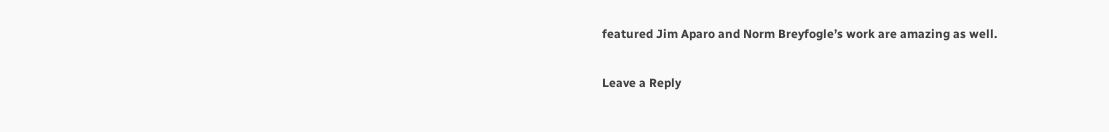featured Jim Aparo and Norm Breyfogle’s work are amazing as well.

Leave a Reply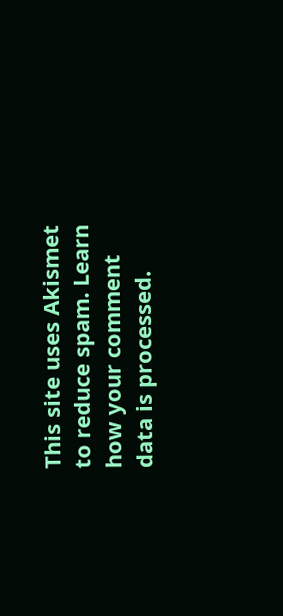This site uses Akismet to reduce spam. Learn how your comment data is processed.